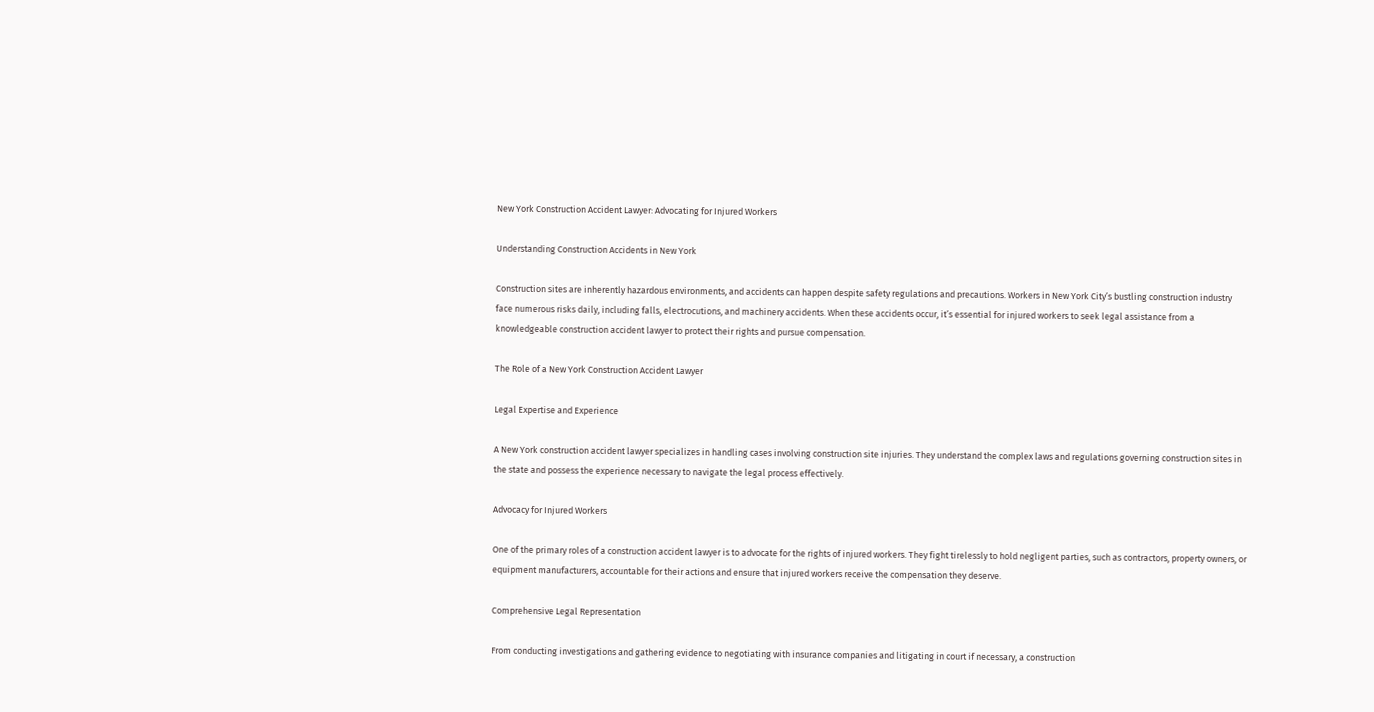New York Construction Accident Lawyer: Advocating for Injured Workers

Understanding Construction Accidents in New York

Construction sites are inherently hazardous environments, and accidents can happen despite safety regulations and precautions. Workers in New York City’s bustling construction industry face numerous risks daily, including falls, electrocutions, and machinery accidents. When these accidents occur, it’s essential for injured workers to seek legal assistance from a knowledgeable construction accident lawyer to protect their rights and pursue compensation.

The Role of a New York Construction Accident Lawyer

Legal Expertise and Experience

A New York construction accident lawyer specializes in handling cases involving construction site injuries. They understand the complex laws and regulations governing construction sites in the state and possess the experience necessary to navigate the legal process effectively.

Advocacy for Injured Workers

One of the primary roles of a construction accident lawyer is to advocate for the rights of injured workers. They fight tirelessly to hold negligent parties, such as contractors, property owners, or equipment manufacturers, accountable for their actions and ensure that injured workers receive the compensation they deserve.

Comprehensive Legal Representation

From conducting investigations and gathering evidence to negotiating with insurance companies and litigating in court if necessary, a construction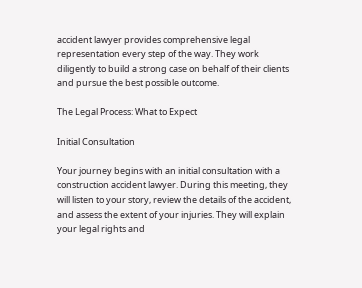accident lawyer provides comprehensive legal representation every step of the way. They work diligently to build a strong case on behalf of their clients and pursue the best possible outcome.

The Legal Process: What to Expect

Initial Consultation

Your journey begins with an initial consultation with a construction accident lawyer. During this meeting, they will listen to your story, review the details of the accident, and assess the extent of your injuries. They will explain your legal rights and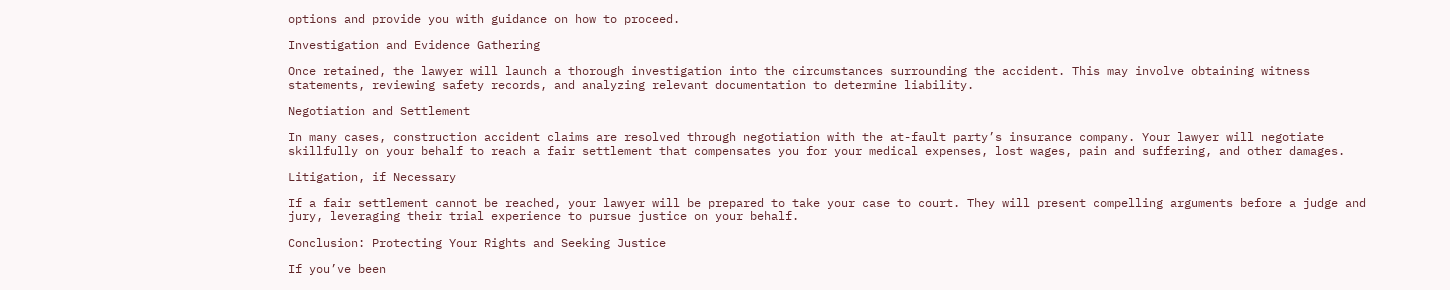options and provide you with guidance on how to proceed.

Investigation and Evidence Gathering

Once retained, the lawyer will launch a thorough investigation into the circumstances surrounding the accident. This may involve obtaining witness statements, reviewing safety records, and analyzing relevant documentation to determine liability.

Negotiation and Settlement

In many cases, construction accident claims are resolved through negotiation with the at-fault party’s insurance company. Your lawyer will negotiate skillfully on your behalf to reach a fair settlement that compensates you for your medical expenses, lost wages, pain and suffering, and other damages.

Litigation, if Necessary

If a fair settlement cannot be reached, your lawyer will be prepared to take your case to court. They will present compelling arguments before a judge and jury, leveraging their trial experience to pursue justice on your behalf.

Conclusion: Protecting Your Rights and Seeking Justice

If you’ve been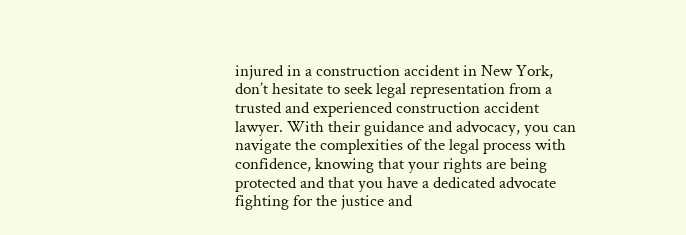injured in a construction accident in New York, don’t hesitate to seek legal representation from a trusted and experienced construction accident lawyer. With their guidance and advocacy, you can navigate the complexities of the legal process with confidence, knowing that your rights are being protected and that you have a dedicated advocate fighting for the justice and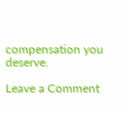compensation you deserve.

Leave a Comment